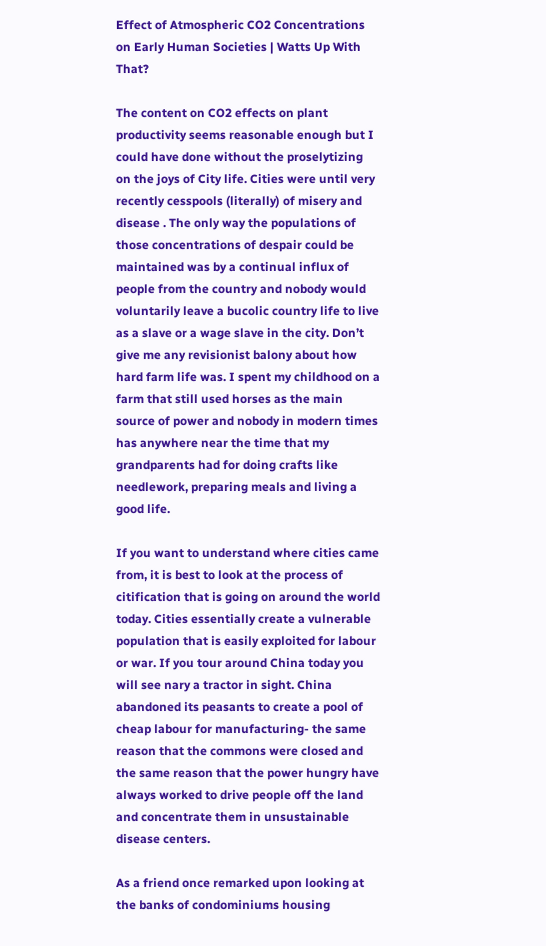Effect of Atmospheric CO2 Concentrations on Early Human Societies | Watts Up With That?

The content on CO2 effects on plant productivity seems reasonable enough but I could have done without the proselytizing on the joys of City life. Cities were until very recently cesspools (literally) of misery and disease . The only way the populations of those concentrations of despair could be maintained was by a continual influx of people from the country and nobody would voluntarily leave a bucolic country life to live as a slave or a wage slave in the city. Don’t give me any revisionist balony about how hard farm life was. I spent my childhood on a farm that still used horses as the main source of power and nobody in modern times has anywhere near the time that my grandparents had for doing crafts like needlework, preparing meals and living a good life.

If you want to understand where cities came from, it is best to look at the process of citification that is going on around the world today. Cities essentially create a vulnerable population that is easily exploited for labour or war. If you tour around China today you will see nary a tractor in sight. China abandoned its peasants to create a pool of cheap labour for manufacturing- the same reason that the commons were closed and the same reason that the power hungry have always worked to drive people off the land and concentrate them in unsustainable disease centers.

As a friend once remarked upon looking at the banks of condominiums housing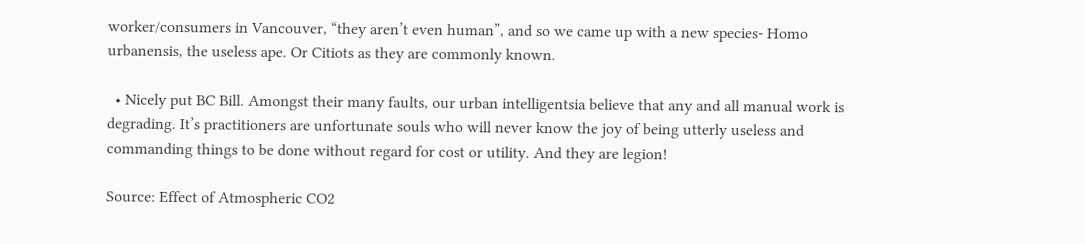worker/consumers in Vancouver, “they aren’t even human”, and so we came up with a new species- Homo urbanensis, the useless ape. Or Citiots as they are commonly known.

  • Nicely put BC Bill. Amongst their many faults, our urban intelligentsia believe that any and all manual work is degrading. It’s practitioners are unfortunate souls who will never know the joy of being utterly useless and commanding things to be done without regard for cost or utility. And they are legion!

Source: Effect of Atmospheric CO2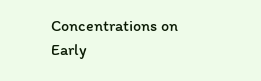Concentrations on Early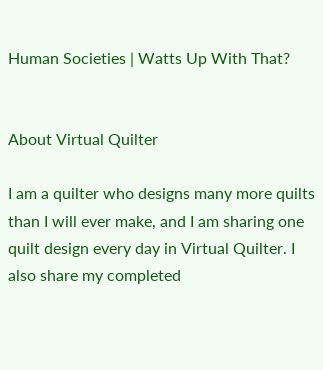Human Societies | Watts Up With That?


About Virtual Quilter

I am a quilter who designs many more quilts than I will ever make, and I am sharing one quilt design every day in Virtual Quilter. I also share my completed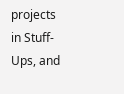projects in Stuff-Ups, and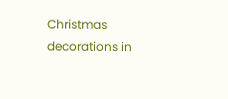Christmas decorations in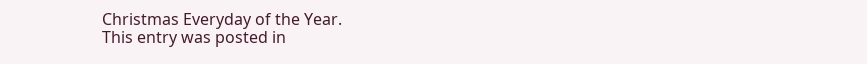Christmas Everyday of the Year.
This entry was posted in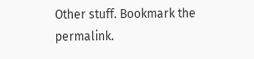Other stuff. Bookmark the permalink.